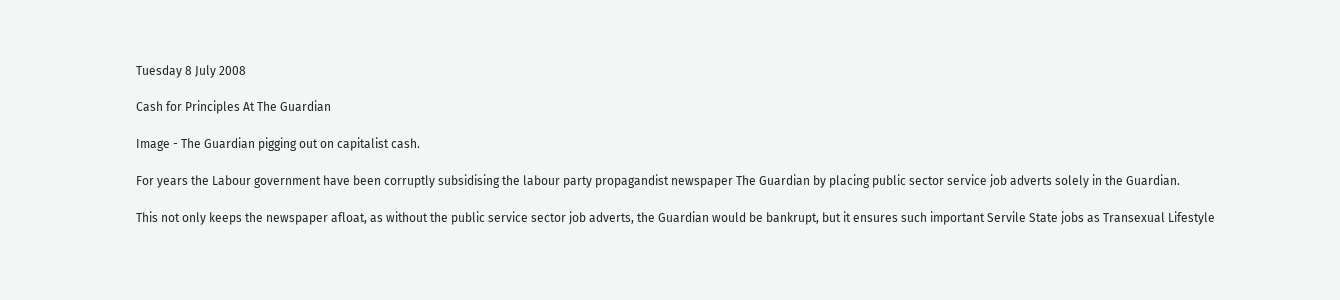Tuesday 8 July 2008

Cash for Principles At The Guardian

Image - The Guardian pigging out on capitalist cash.

For years the Labour government have been corruptly subsidising the labour party propagandist newspaper The Guardian by placing public sector service job adverts solely in the Guardian.

This not only keeps the newspaper afloat, as without the public service sector job adverts, the Guardian would be bankrupt, but it ensures such important Servile State jobs as Transexual Lifestyle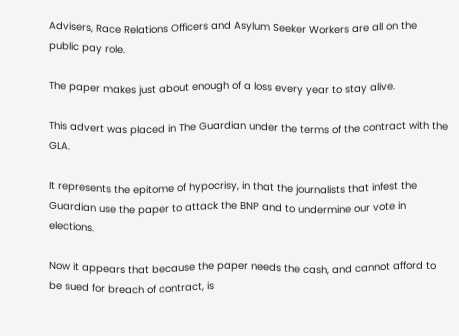Advisers, Race Relations Officers and Asylum Seeker Workers are all on the public pay role.

The paper makes just about enough of a loss every year to stay alive.

This advert was placed in The Guardian under the terms of the contract with the GLA.

It represents the epitome of hypocrisy, in that the journalists that infest the Guardian use the paper to attack the BNP and to undermine our vote in elections.

Now it appears that because the paper needs the cash, and cannot afford to be sued for breach of contract, is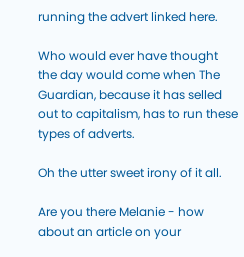running the advert linked here.

Who would ever have thought the day would come when The Guardian, because it has selled out to capitalism, has to run these types of adverts.

Oh the utter sweet irony of it all.

Are you there Melanie - how about an article on your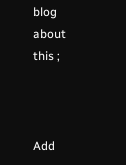blog about this ;



Add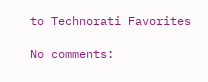to Technorati Favorites

No comments: